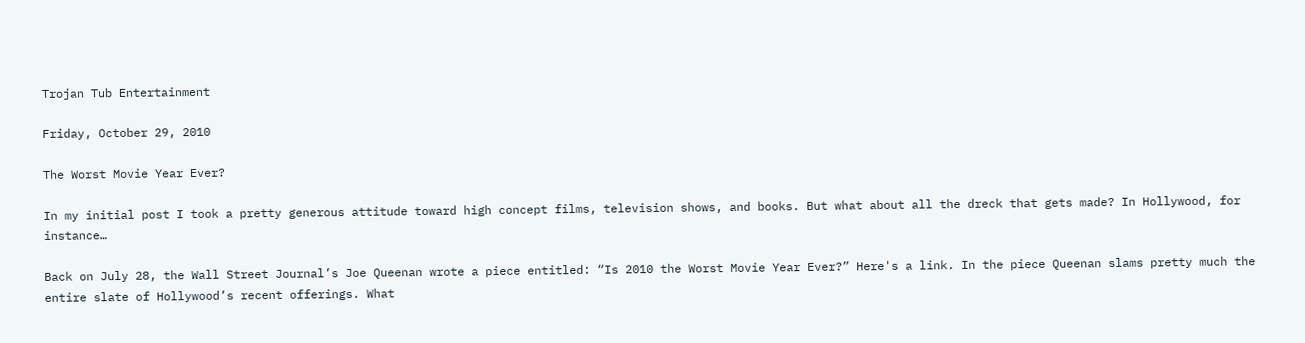Trojan Tub Entertainment

Friday, October 29, 2010

The Worst Movie Year Ever?

In my initial post I took a pretty generous attitude toward high concept films, television shows, and books. But what about all the dreck that gets made? In Hollywood, for instance…

Back on July 28, the Wall Street Journal’s Joe Queenan wrote a piece entitled: “Is 2010 the Worst Movie Year Ever?” Here's a link. In the piece Queenan slams pretty much the entire slate of Hollywood’s recent offerings. What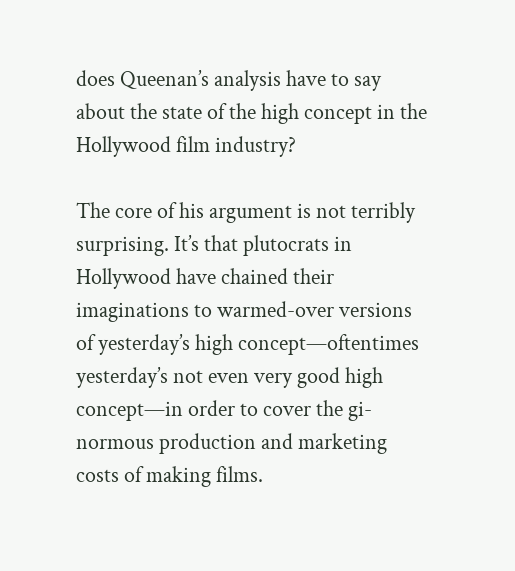does Queenan’s analysis have to say about the state of the high concept in the Hollywood film industry?

The core of his argument is not terribly surprising. It’s that plutocrats in Hollywood have chained their imaginations to warmed-over versions of yesterday’s high concept—oftentimes yesterday’s not even very good high concept—in order to cover the gi-normous production and marketing costs of making films.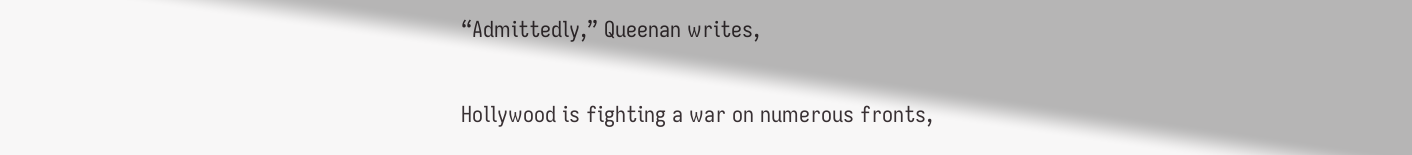“Admittedly,” Queenan writes,

Hollywood is fighting a war on numerous fronts,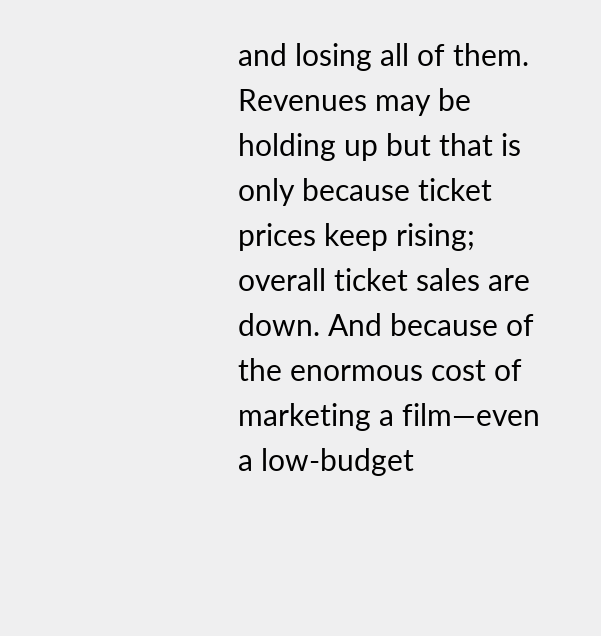and losing all of them. Revenues may be holding up but that is only because ticket prices keep rising; overall ticket sales are down. And because of the enormous cost of marketing a film—even a low-budget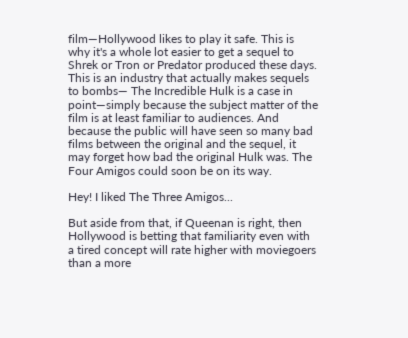film—Hollywood likes to play it safe. This is why it's a whole lot easier to get a sequel to Shrek or Tron or Predator produced these days. This is an industry that actually makes sequels to bombs— The Incredible Hulk is a case in point—simply because the subject matter of the film is at least familiar to audiences. And because the public will have seen so many bad films between the original and the sequel, it may forget how bad the original Hulk was. The Four Amigos could soon be on its way.

Hey! I liked The Three Amigos...

But aside from that, if Queenan is right, then Hollywood is betting that familiarity even with a tired concept will rate higher with moviegoers than a more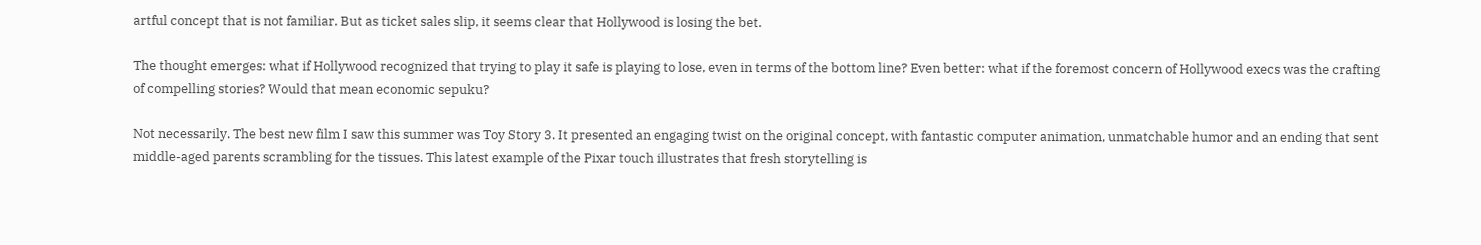artful concept that is not familiar. But as ticket sales slip, it seems clear that Hollywood is losing the bet.

The thought emerges: what if Hollywood recognized that trying to play it safe is playing to lose, even in terms of the bottom line? Even better: what if the foremost concern of Hollywood execs was the crafting of compelling stories? Would that mean economic sepuku?

Not necessarily. The best new film I saw this summer was Toy Story 3. It presented an engaging twist on the original concept, with fantastic computer animation, unmatchable humor and an ending that sent middle-aged parents scrambling for the tissues. This latest example of the Pixar touch illustrates that fresh storytelling is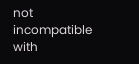not incompatible with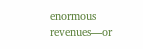enormous revenues—or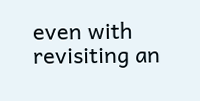even with revisiting an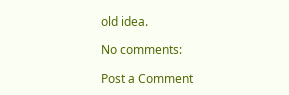old idea.

No comments:

Post a Comment